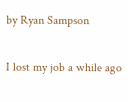by Ryan Sampson

I lost my job a while ago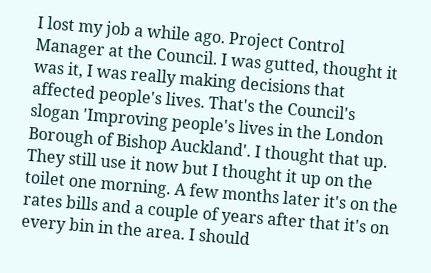I lost my job a while ago. Project Control Manager at the Council. I was gutted, thought it was it, I was really making decisions that affected people's lives. That's the Council's slogan 'Improving people's lives in the London Borough of Bishop Auckland'. I thought that up. They still use it now but I thought it up on the toilet one morning. A few months later it's on the rates bills and a couple of years after that it's on every bin in the area. I should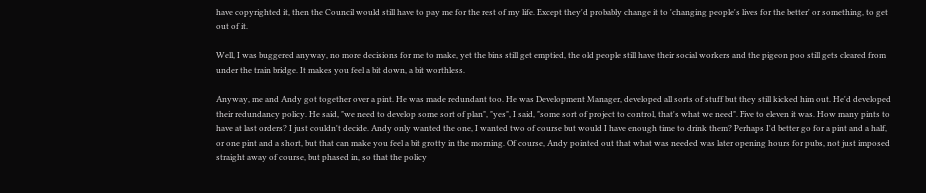have copyrighted it, then the Council would still have to pay me for the rest of my life. Except they'd probably change it to 'changing people's lives for the better' or something, to get out of it.

Well, I was buggered anyway, no more decisions for me to make, yet the bins still get emptied, the old people still have their social workers and the pigeon poo still gets cleared from under the train bridge. It makes you feel a bit down, a bit worthless.

Anyway, me and Andy got together over a pint. He was made redundant too. He was Development Manager, developed all sorts of stuff but they still kicked him out. He'd developed their redundancy policy. He said, "we need to develop some sort of plan", "yes", I said, "some sort of project to control, that's what we need". Five to eleven it was. How many pints to have at last orders? I just couldn't decide. Andy only wanted the one, I wanted two of course but would I have enough time to drink them? Perhaps I'd better go for a pint and a half, or one pint and a short, but that can make you feel a bit grotty in the morning. Of course, Andy pointed out that what was needed was later opening hours for pubs, not just imposed straight away of course, but phased in, so that the policy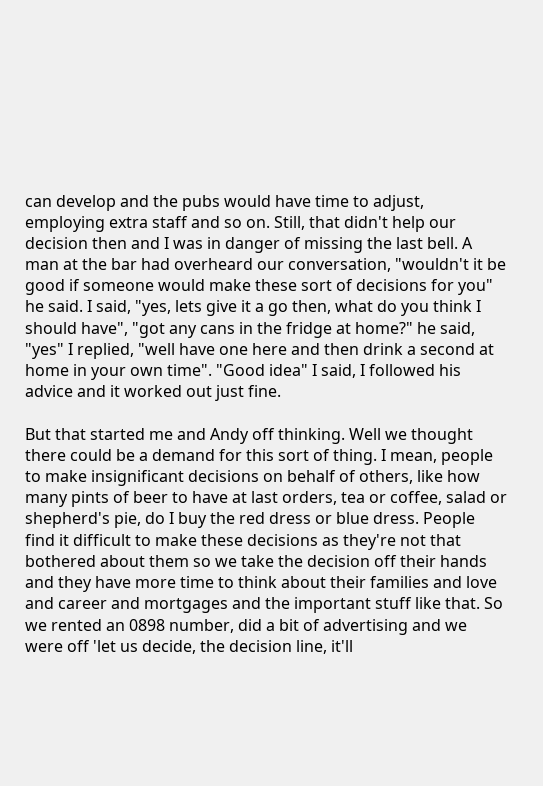can develop and the pubs would have time to adjust, employing extra staff and so on. Still, that didn't help our decision then and I was in danger of missing the last bell. A man at the bar had overheard our conversation, "wouldn't it be good if someone would make these sort of decisions for you" he said. I said, "yes, lets give it a go then, what do you think I should have", "got any cans in the fridge at home?" he said, "yes" I replied, "well have one here and then drink a second at home in your own time". "Good idea" I said, I followed his advice and it worked out just fine.

But that started me and Andy off thinking. Well we thought there could be a demand for this sort of thing. I mean, people to make insignificant decisions on behalf of others, like how many pints of beer to have at last orders, tea or coffee, salad or shepherd's pie, do I buy the red dress or blue dress. People find it difficult to make these decisions as they're not that bothered about them so we take the decision off their hands and they have more time to think about their families and love and career and mortgages and the important stuff like that. So we rented an 0898 number, did a bit of advertising and we were off 'let us decide, the decision line, it'll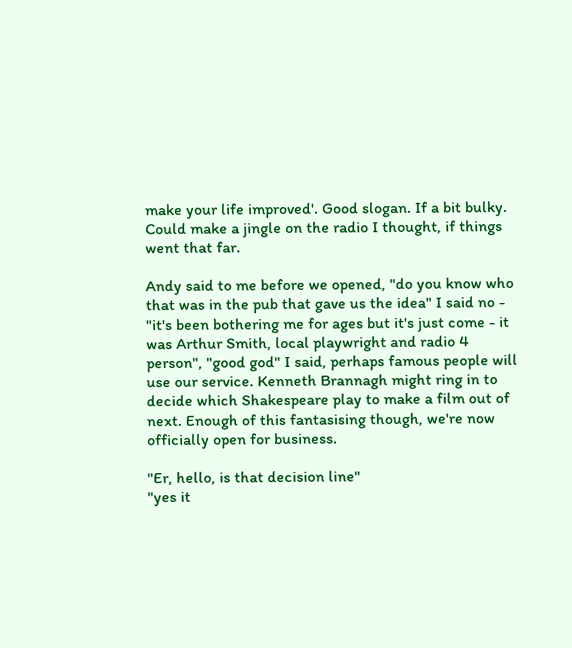make your life improved'. Good slogan. If a bit bulky. Could make a jingle on the radio I thought, if things went that far.

Andy said to me before we opened, "do you know who that was in the pub that gave us the idea" I said no - "it's been bothering me for ages but it's just come - it was Arthur Smith, local playwright and radio 4 person", "good god" I said, perhaps famous people will use our service. Kenneth Brannagh might ring in to decide which Shakespeare play to make a film out of next. Enough of this fantasising though, we're now officially open for business.

"Er, hello, is that decision line"
"yes it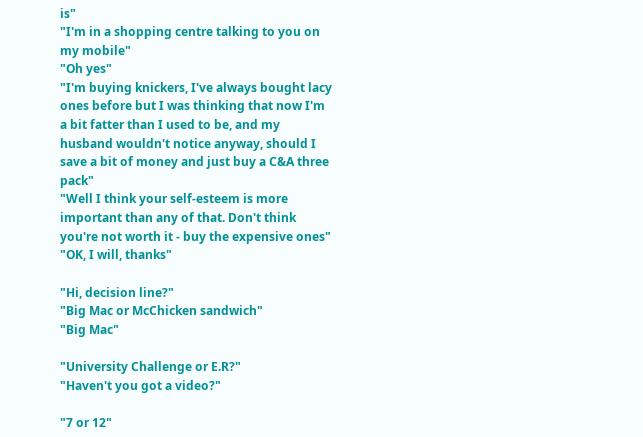is"
"I'm in a shopping centre talking to you on my mobile"
"Oh yes"
"I'm buying knickers, I've always bought lacy ones before but I was thinking that now I'm a bit fatter than I used to be, and my husband wouldn't notice anyway, should I save a bit of money and just buy a C&A three pack"
"Well I think your self-esteem is more important than any of that. Don't think you're not worth it - buy the expensive ones"
"OK, I will, thanks"

"Hi, decision line?"
"Big Mac or McChicken sandwich"
"Big Mac"

"University Challenge or E.R?"
"Haven't you got a video?"

"7 or 12"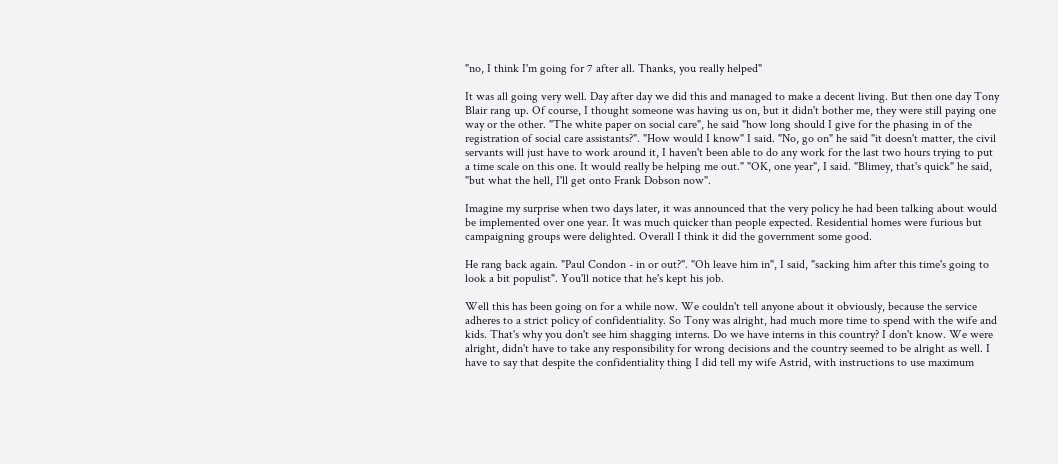"no, I think I'm going for 7 after all. Thanks, you really helped"

It was all going very well. Day after day we did this and managed to make a decent living. But then one day Tony Blair rang up. Of course, I thought someone was having us on, but it didn't bother me, they were still paying one way or the other. "The white paper on social care", he said "how long should I give for the phasing in of the registration of social care assistants?". "How would I know" I said. "No, go on" he said "it doesn't matter, the civil servants will just have to work around it, I haven't been able to do any work for the last two hours trying to put a time scale on this one. It would really be helping me out." "OK, one year", I said. "Blimey, that's quick" he said, "but what the hell, I'll get onto Frank Dobson now".

Imagine my surprise when two days later, it was announced that the very policy he had been talking about would be implemented over one year. It was much quicker than people expected. Residential homes were furious but campaigning groups were delighted. Overall I think it did the government some good.

He rang back again. "Paul Condon - in or out?". "Oh leave him in", I said, "sacking him after this time's going to look a bit populist". You'll notice that he's kept his job.

Well this has been going on for a while now. We couldn't tell anyone about it obviously, because the service adheres to a strict policy of confidentiality. So Tony was alright, had much more time to spend with the wife and kids. That's why you don't see him shagging interns. Do we have interns in this country? I don't know. We were alright, didn't have to take any responsibility for wrong decisions and the country seemed to be alright as well. I have to say that despite the confidentiality thing I did tell my wife Astrid, with instructions to use maximum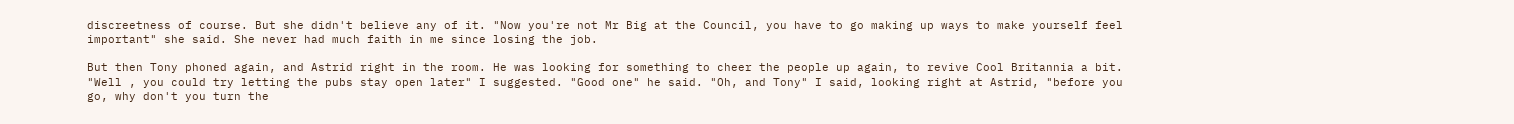discreetness of course. But she didn't believe any of it. "Now you're not Mr Big at the Council, you have to go making up ways to make yourself feel important" she said. She never had much faith in me since losing the job.

But then Tony phoned again, and Astrid right in the room. He was looking for something to cheer the people up again, to revive Cool Britannia a bit. "Well , you could try letting the pubs stay open later" I suggested. "Good one" he said. "Oh, and Tony" I said, looking right at Astrid, "before you go, why don't you turn the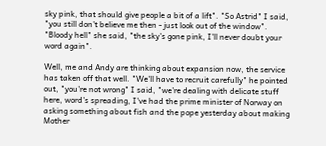sky pink, that should give people a bit of a lift". "So Astrid" I said, "you still don't believe me then - just look out of the window". "Bloody hell" she said, "the sky's gone pink, I'll never doubt your word again".

Well, me and Andy are thinking about expansion now, the service has taken off that well. "We'll have to recruit carefully" he pointed out, "you're not wrong" I said, "we're dealing with delicate stuff here, word's spreading, I've had the prime minister of Norway on asking something about fish and the pope yesterday about making Mother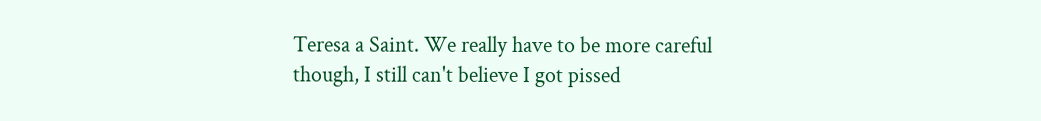Teresa a Saint. We really have to be more careful though, I still can't believe I got pissed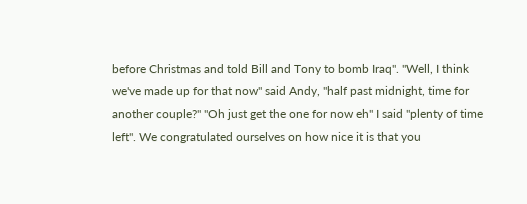before Christmas and told Bill and Tony to bomb Iraq". "Well, I think we've made up for that now" said Andy, "half past midnight, time for another couple?" "Oh just get the one for now eh" I said "plenty of time left". We congratulated ourselves on how nice it is that you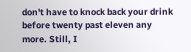don't have to knock back your drink before twenty past eleven any more. Still, I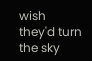wish they'd turn the sky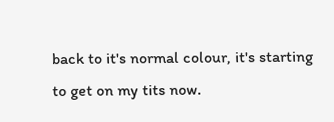back to it's normal colour, it's starting to get on my tits now.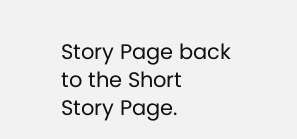Story Page back to the Short Story Page.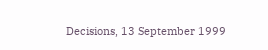Decisions, 13 September 1999